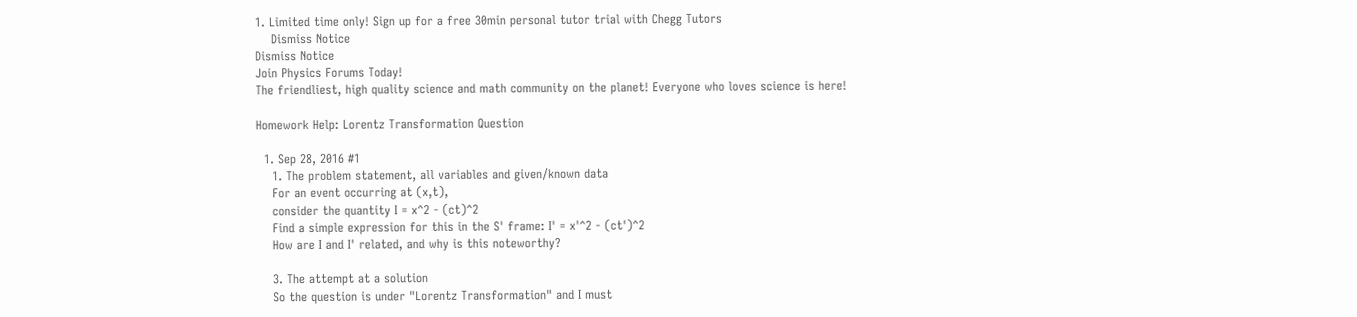1. Limited time only! Sign up for a free 30min personal tutor trial with Chegg Tutors
    Dismiss Notice
Dismiss Notice
Join Physics Forums Today!
The friendliest, high quality science and math community on the planet! Everyone who loves science is here!

Homework Help: Lorentz Transformation Question

  1. Sep 28, 2016 #1
    1. The problem statement, all variables and given/known data
    For an event occurring at (x,t),
    consider the quantity I = x^2 - (ct)^2
    Find a simple expression for this in the S' frame: I' = x'^2 - (ct')^2
    How are I and I' related, and why is this noteworthy?

    3. The attempt at a solution
    So the question is under "Lorentz Transformation" and I must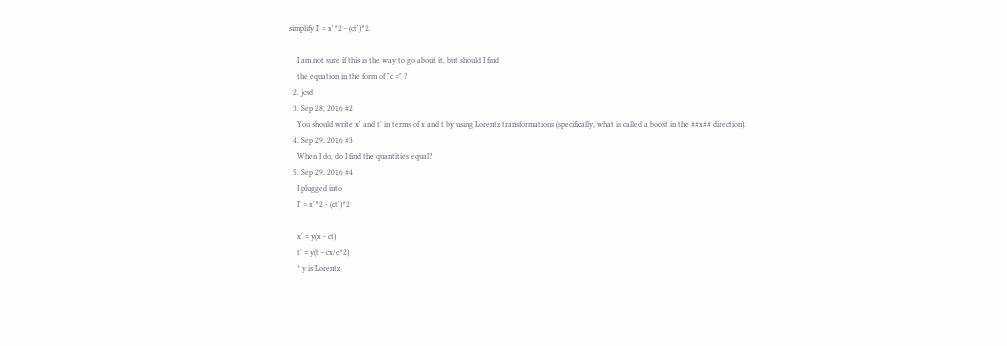simplify I' = x'^2 - (ct')^2.

    I am not sure if this is the way to go about it, but should I find
    the equation in the form of "c =" ?
  2. jcsd
  3. Sep 28, 2016 #2
    You should write x' and t' in terms of x and t by using Lorentz transformations (specifically, what is called a boost in the ##x## direction).
  4. Sep 29, 2016 #3
    When I do, do I find the quantities equal?
  5. Sep 29, 2016 #4
    I plugged into
    I' = x'^2 - (ct')^2

    x' = y(x - ct)
    t' = y(t - cx/c^2)
    * y is Lorentz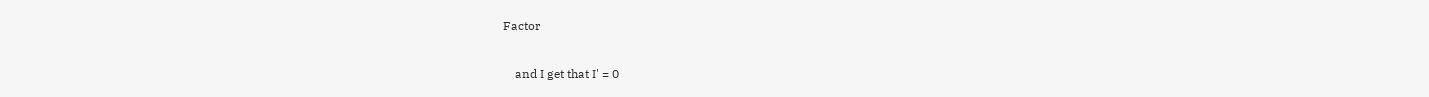Factor

    and I get that I' = 0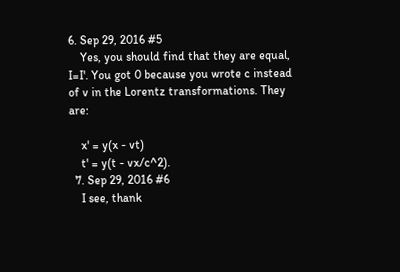6. Sep 29, 2016 #5
    Yes, you should find that they are equal, I=I'. You got 0 because you wrote c instead of v in the Lorentz transformations. They are:

    x' = y(x - vt)
    t' = y(t - vx/c^2).
  7. Sep 29, 2016 #6
    I see, thank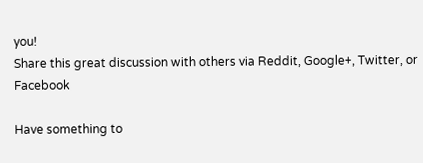you!
Share this great discussion with others via Reddit, Google+, Twitter, or Facebook

Have something to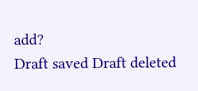add?
Draft saved Draft deleted